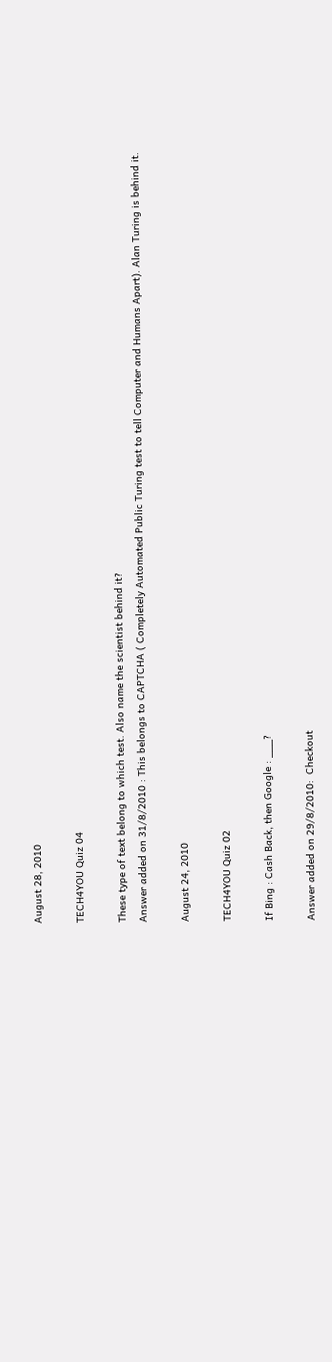August 28, 2010

TECH4YOU Quiz 04

These type of text belong to which test. Also name the scientist behind it?
Answer added on 31/8/2010 : This belongs to CAPTCHA ( Completely Automated Public Turing test to tell Computer and Humans Apart). Alan Turing is behind it.

August 24, 2010

TECH4YOU Quiz 02

If Bing : Cash Back, then Google : ___?

Answer added on 29/8/2010:  Checkout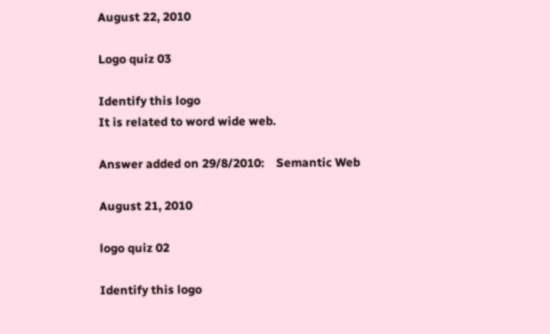August 22, 2010

Logo quiz 03

Identify this logo
It is related to word wide web.

Answer added on 29/8/2010:    Semantic Web

August 21, 2010

logo quiz 02

Identify this logo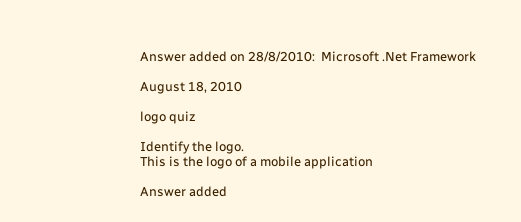Answer added on 28/8/2010:  Microsoft .Net Framework

August 18, 2010

logo quiz

Identify the logo.
This is the logo of a mobile application

Answer added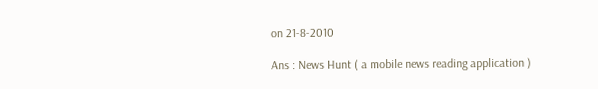on 21-8-2010

Ans : News Hunt ( a mobile news reading application )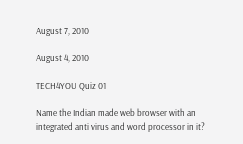August 7, 2010

August 4, 2010

TECH4YOU Quiz 01

Name the Indian made web browser with an integrated anti virus and word processor in it?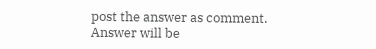post the answer as comment.
Answer will be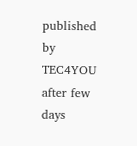published by TEC4YOU after few days